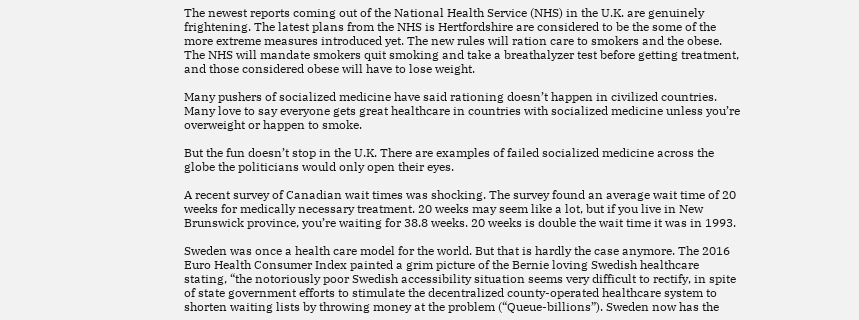The newest reports coming out of the National Health Service (NHS) in the U.K. are genuinely frightening. The latest plans from the NHS is Hertfordshire are considered to be the some of the more extreme measures introduced yet. The new rules will ration care to smokers and the obese. The NHS will mandate smokers quit smoking and take a breathalyzer test before getting treatment, and those considered obese will have to lose weight.

Many pushers of socialized medicine have said rationing doesn’t happen in civilized countries. Many love to say everyone gets great healthcare in countries with socialized medicine unless you’re overweight or happen to smoke.

But the fun doesn’t stop in the U.K. There are examples of failed socialized medicine across the globe the politicians would only open their eyes.

A recent survey of Canadian wait times was shocking. The survey found an average wait time of 20 weeks for medically necessary treatment. 20 weeks may seem like a lot, but if you live in New Brunswick province, you’re waiting for 38.8 weeks. 20 weeks is double the wait time it was in 1993.

Sweden was once a health care model for the world. But that is hardly the case anymore. The 2016 Euro Health Consumer Index painted a grim picture of the Bernie loving Swedish healthcare stating, “the notoriously poor Swedish accessibility situation seems very difficult to rectify, in spite of state government efforts to stimulate the decentralized county-operated healthcare system to shorten waiting lists by throwing money at the problem (“Queue-billions”). Sweden now has the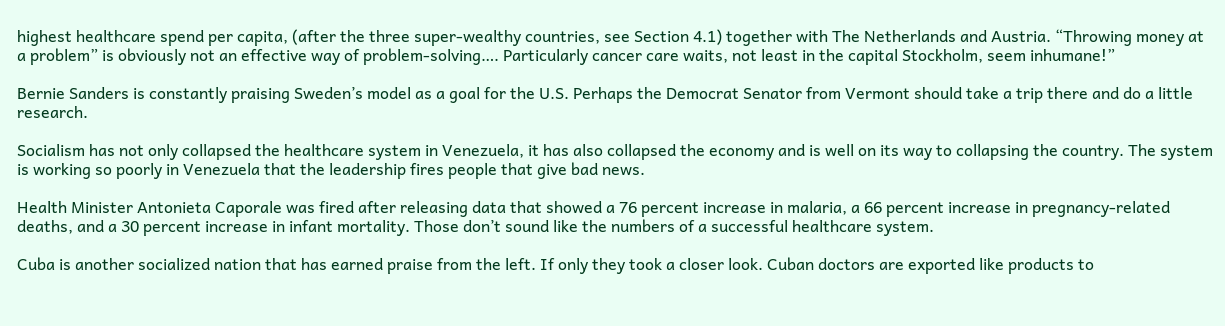highest healthcare spend per capita, (after the three super-wealthy countries, see Section 4.1) together with The Netherlands and Austria. “Throwing money at a problem” is obviously not an effective way of problem-solving…. Particularly cancer care waits, not least in the capital Stockholm, seem inhumane!”

Bernie Sanders is constantly praising Sweden’s model as a goal for the U.S. Perhaps the Democrat Senator from Vermont should take a trip there and do a little research.

Socialism has not only collapsed the healthcare system in Venezuela, it has also collapsed the economy and is well on its way to collapsing the country. The system is working so poorly in Venezuela that the leadership fires people that give bad news.

Health Minister Antonieta Caporale was fired after releasing data that showed a 76 percent increase in malaria, a 66 percent increase in pregnancy-related deaths, and a 30 percent increase in infant mortality. Those don’t sound like the numbers of a successful healthcare system.

Cuba is another socialized nation that has earned praise from the left. If only they took a closer look. Cuban doctors are exported like products to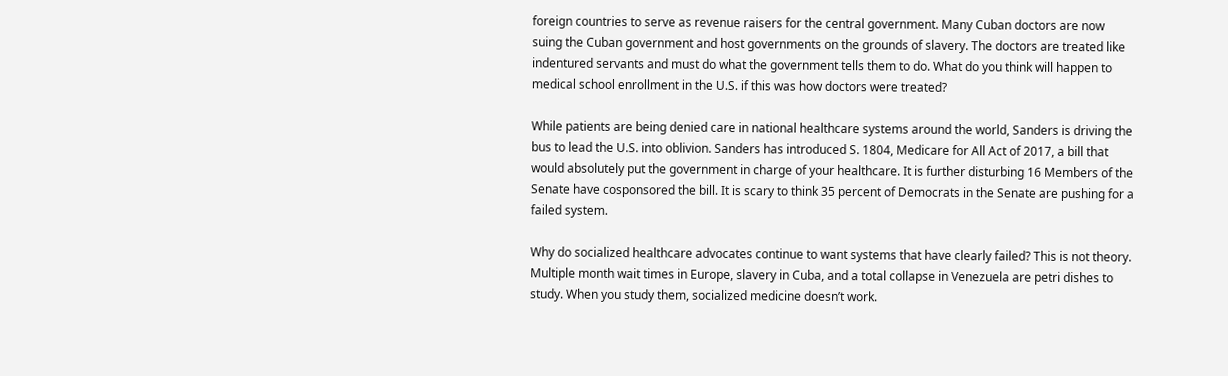foreign countries to serve as revenue raisers for the central government. Many Cuban doctors are now suing the Cuban government and host governments on the grounds of slavery. The doctors are treated like indentured servants and must do what the government tells them to do. What do you think will happen to medical school enrollment in the U.S. if this was how doctors were treated?

While patients are being denied care in national healthcare systems around the world, Sanders is driving the bus to lead the U.S. into oblivion. Sanders has introduced S. 1804, Medicare for All Act of 2017, a bill that would absolutely put the government in charge of your healthcare. It is further disturbing 16 Members of the Senate have cosponsored the bill. It is scary to think 35 percent of Democrats in the Senate are pushing for a failed system.

Why do socialized healthcare advocates continue to want systems that have clearly failed? This is not theory. Multiple month wait times in Europe, slavery in Cuba, and a total collapse in Venezuela are petri dishes to study. When you study them, socialized medicine doesn’t work.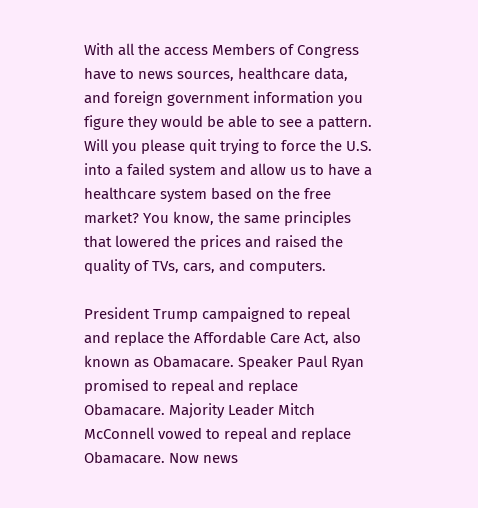With all the access Members of Congress have to news sources, healthcare data, and foreign government information you figure they would be able to see a pattern. Will you please quit trying to force the U.S. into a failed system and allow us to have a healthcare system based on the free market? You know, the same principles that lowered the prices and raised the quality of TVs, cars, and computers.

President Trump campaigned to repeal and replace the Affordable Care Act, also known as Obamacare. Speaker Paul Ryan promised to repeal and replace Obamacare. Majority Leader Mitch McConnell vowed to repeal and replace Obamacare. Now news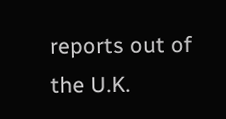reports out of the U.K.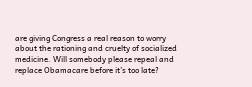are giving Congress a real reason to worry about the rationing and cruelty of socialized medicine. Will somebody please repeal and replace Obamacare before it’s too late?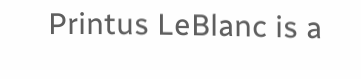Printus LeBlanc is a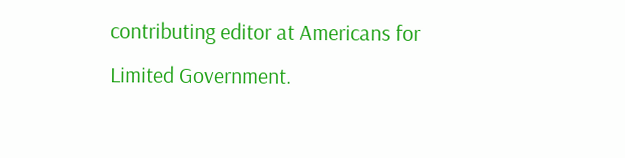contributing editor at Americans for Limited Government.